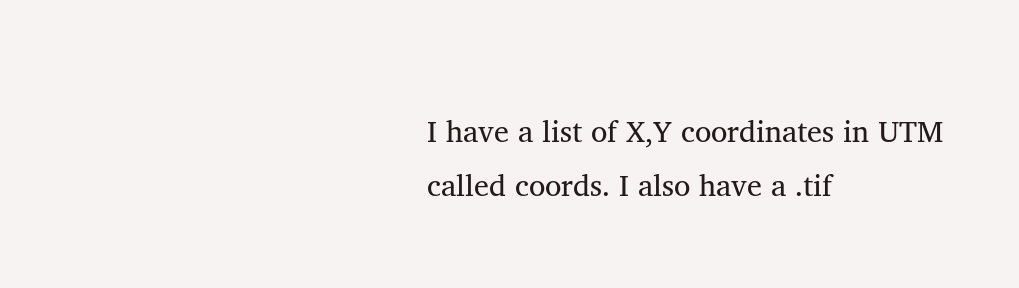I have a list of X,Y coordinates in UTM called coords. I also have a .tif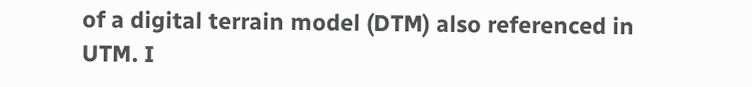of a digital terrain model (DTM) also referenced in UTM. I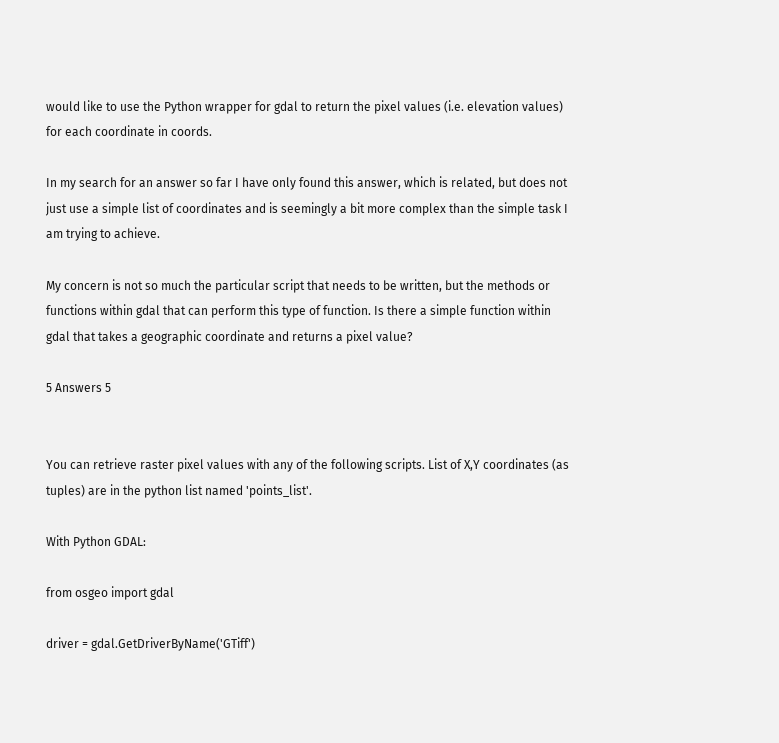would like to use the Python wrapper for gdal to return the pixel values (i.e. elevation values) for each coordinate in coords.

In my search for an answer so far I have only found this answer, which is related, but does not just use a simple list of coordinates and is seemingly a bit more complex than the simple task I am trying to achieve.

My concern is not so much the particular script that needs to be written, but the methods or functions within gdal that can perform this type of function. Is there a simple function within gdal that takes a geographic coordinate and returns a pixel value?

5 Answers 5


You can retrieve raster pixel values with any of the following scripts. List of X,Y coordinates (as tuples) are in the python list named 'points_list'.

With Python GDAL:

from osgeo import gdal

driver = gdal.GetDriverByName('GTiff')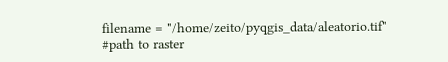filename = "/home/zeito/pyqgis_data/aleatorio.tif" #path to raster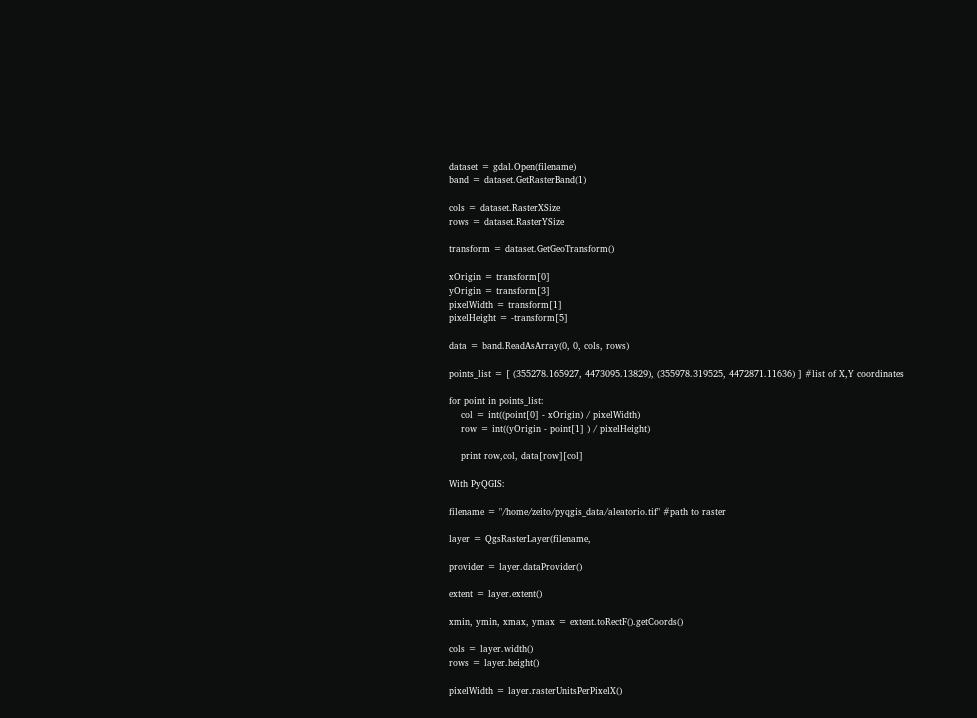dataset = gdal.Open(filename)
band = dataset.GetRasterBand(1)

cols = dataset.RasterXSize
rows = dataset.RasterYSize

transform = dataset.GetGeoTransform()

xOrigin = transform[0]
yOrigin = transform[3]
pixelWidth = transform[1]
pixelHeight = -transform[5]

data = band.ReadAsArray(0, 0, cols, rows)

points_list = [ (355278.165927, 4473095.13829), (355978.319525, 4472871.11636) ] #list of X,Y coordinates

for point in points_list:
    col = int((point[0] - xOrigin) / pixelWidth)
    row = int((yOrigin - point[1] ) / pixelHeight)

    print row,col, data[row][col]

With PyQGIS:

filename = "/home/zeito/pyqgis_data/aleatorio.tif" #path to raster

layer = QgsRasterLayer(filename,

provider = layer.dataProvider()

extent = layer.extent()

xmin, ymin, xmax, ymax = extent.toRectF().getCoords()

cols = layer.width()
rows = layer.height()

pixelWidth = layer.rasterUnitsPerPixelX()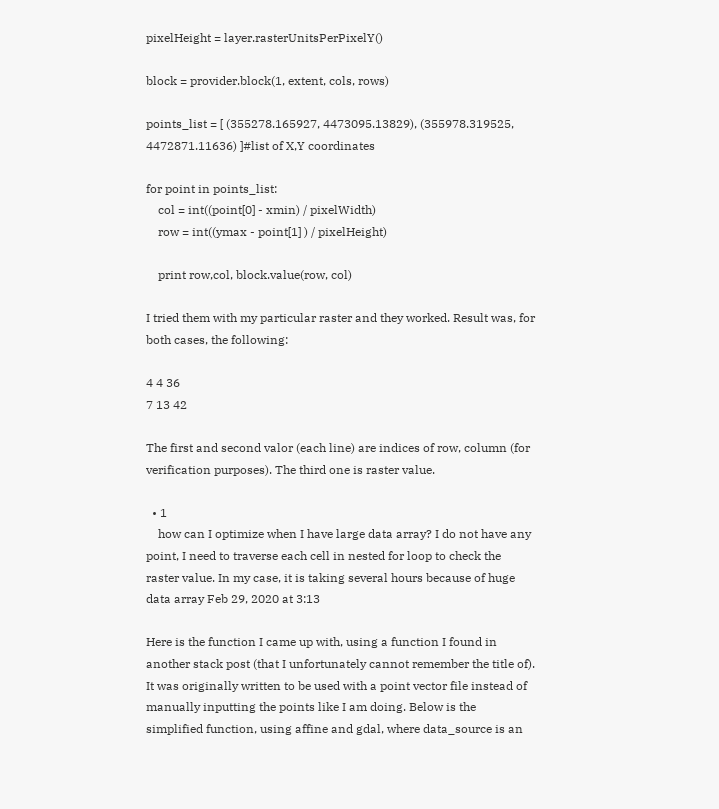pixelHeight = layer.rasterUnitsPerPixelY()

block = provider.block(1, extent, cols, rows)

points_list = [ (355278.165927, 4473095.13829), (355978.319525, 4472871.11636) ]#list of X,Y coordinates

for point in points_list:
    col = int((point[0] - xmin) / pixelWidth)
    row = int((ymax - point[1] ) / pixelHeight)

    print row,col, block.value(row, col)

I tried them with my particular raster and they worked. Result was, for both cases, the following:

4 4 36
7 13 42

The first and second valor (each line) are indices of row, column (for verification purposes). The third one is raster value.

  • 1
    how can I optimize when I have large data array? I do not have any point, I need to traverse each cell in nested for loop to check the raster value. In my case, it is taking several hours because of huge data array Feb 29, 2020 at 3:13

Here is the function I came up with, using a function I found in another stack post (that I unfortunately cannot remember the title of). It was originally written to be used with a point vector file instead of manually inputting the points like I am doing. Below is the simplified function, using affine and gdal, where data_source is an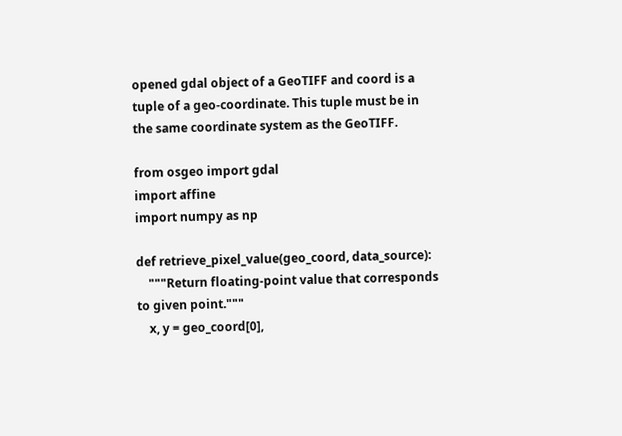opened gdal object of a GeoTIFF and coord is a tuple of a geo-coordinate. This tuple must be in the same coordinate system as the GeoTIFF.

from osgeo import gdal
import affine
import numpy as np

def retrieve_pixel_value(geo_coord, data_source):
    """Return floating-point value that corresponds to given point."""
    x, y = geo_coord[0],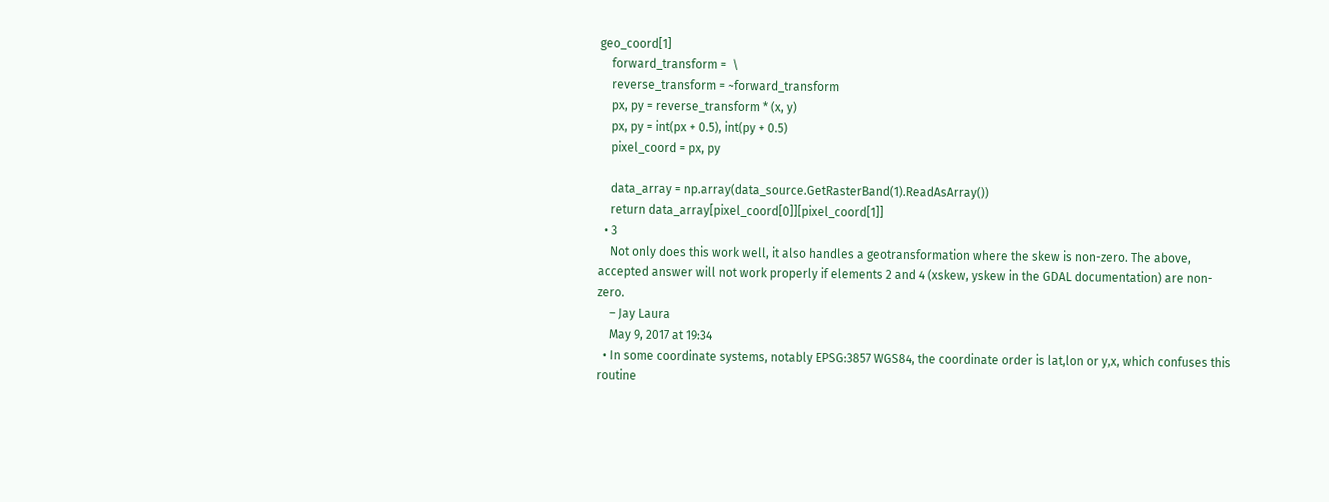geo_coord[1]
    forward_transform =  \
    reverse_transform = ~forward_transform
    px, py = reverse_transform * (x, y)
    px, py = int(px + 0.5), int(py + 0.5)
    pixel_coord = px, py

    data_array = np.array(data_source.GetRasterBand(1).ReadAsArray())
    return data_array[pixel_coord[0]][pixel_coord[1]]
  • 3
    Not only does this work well, it also handles a geotransformation where the skew is non-zero. The above, accepted answer will not work properly if elements 2 and 4 (xskew, yskew in the GDAL documentation) are non-zero.
    – Jay Laura
    May 9, 2017 at 19:34
  • In some coordinate systems, notably EPSG:3857 WGS84, the coordinate order is lat,lon or y,x, which confuses this routine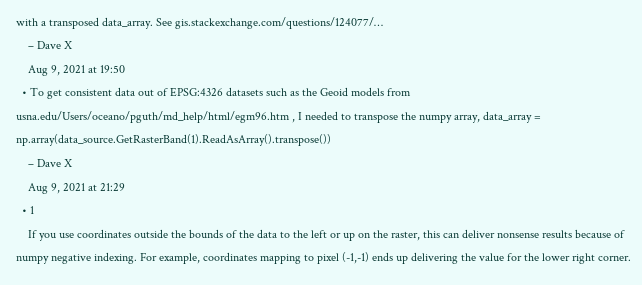with a transposed data_array. See gis.stackexchange.com/questions/124077/…
    – Dave X
    Aug 9, 2021 at 19:50
  • To get consistent data out of EPSG:4326 datasets such as the Geoid models from usna.edu/Users/oceano/pguth/md_help/html/egm96.htm , I needed to transpose the numpy array, data_array = np.array(data_source.GetRasterBand(1).ReadAsArray().transpose())
    – Dave X
    Aug 9, 2021 at 21:29
  • 1
    If you use coordinates outside the bounds of the data to the left or up on the raster, this can deliver nonsense results because of numpy negative indexing. For example, coordinates mapping to pixel (-1,-1) ends up delivering the value for the lower right corner.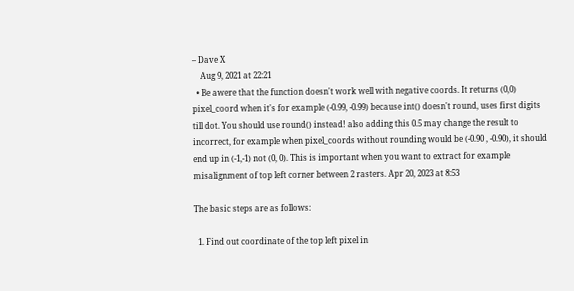– Dave X
    Aug 9, 2021 at 22:21
  • Be awere that the function doesn't work well with negative coords. It returns (0,0) pixel_coord when it's for example (-0.99, -0.99) because int() doesn't round, uses first digits till dot. You should use round() instead! also adding this 0.5 may change the result to incorrect, for example when pixel_coords without rounding would be (-0.90 , -0.90), it should end up in (-1,-1) not (0, 0). This is important when you want to extract for example misalignment of top left corner between 2 rasters. Apr 20, 2023 at 8:53

The basic steps are as follows:

  1. Find out coordinate of the top left pixel in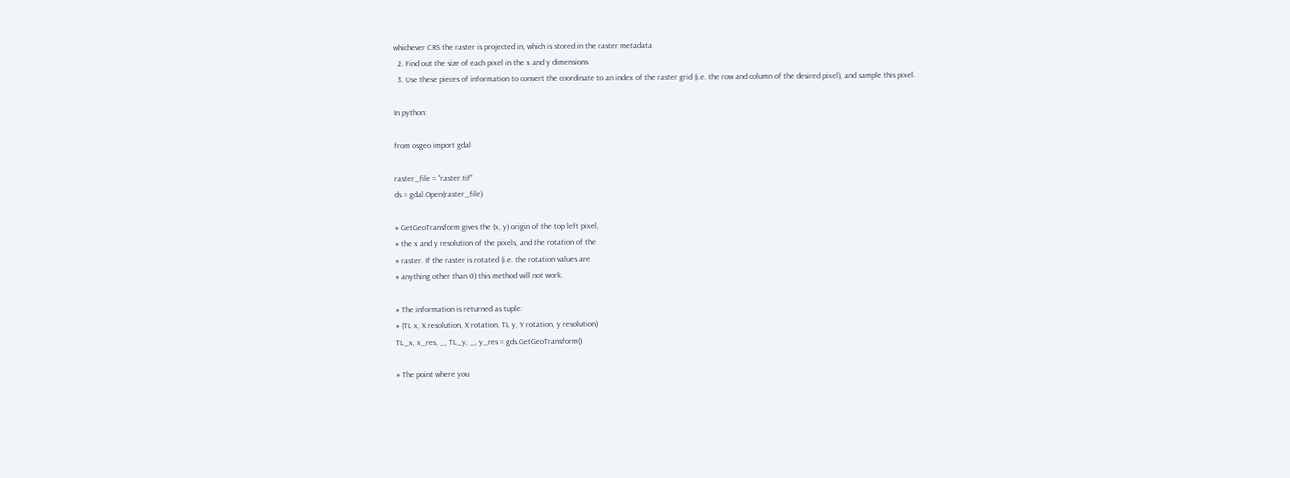whichever CRS the raster is projected in, which is stored in the raster metadata
  2. Find out the size of each pixel in the x and y dimensions
  3. Use these pieces of information to convert the coordinate to an index of the raster grid (i.e. the row and column of the desired pixel), and sample this pixel.

In python:

from osgeo import gdal

raster_file = "raster.tif"
ds = gdal.Open(raster_file)

# GetGeoTransform gives the (x, y) origin of the top left pixel,
# the x and y resolution of the pixels, and the rotation of the
# raster. If the raster is rotated (i.e. the rotation values are
# anything other than 0) this method will not work.

# The information is returned as tuple:
# (TL x, X resolution, X rotation, TL y, Y rotation, y resolution)
TL_x, x_res, _, TL_y, _, y_res = gds.GetGeoTransform()

# The point where you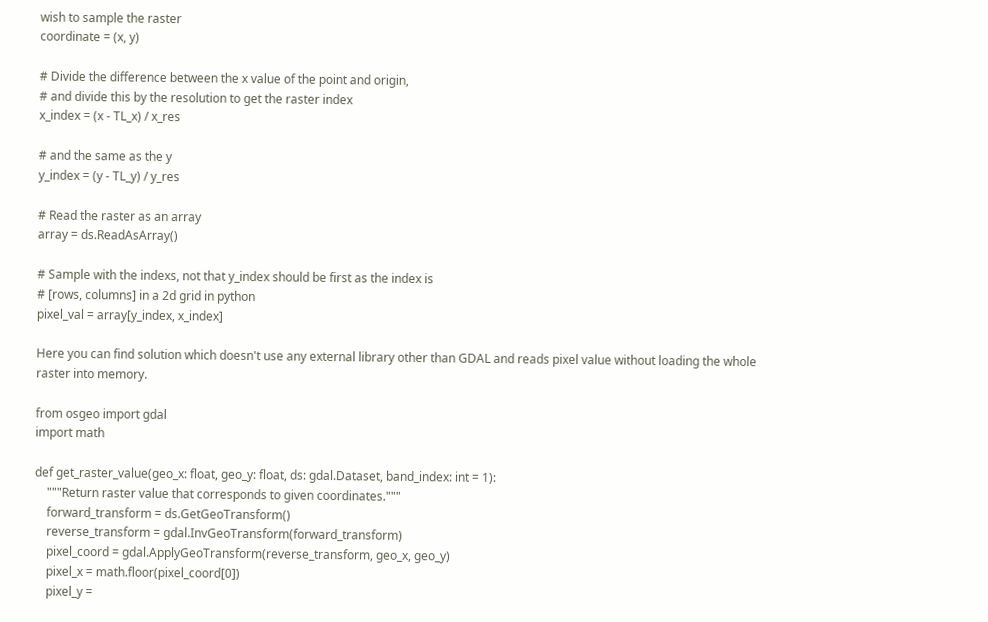wish to sample the raster
coordinate = (x, y)

# Divide the difference between the x value of the point and origin,
# and divide this by the resolution to get the raster index
x_index = (x - TL_x) / x_res

# and the same as the y
y_index = (y - TL_y) / y_res

# Read the raster as an array
array = ds.ReadAsArray()

# Sample with the indexs, not that y_index should be first as the index is
# [rows, columns] in a 2d grid in python
pixel_val = array[y_index, x_index]

Here you can find solution which doesn't use any external library other than GDAL and reads pixel value without loading the whole raster into memory.

from osgeo import gdal
import math

def get_raster_value(geo_x: float, geo_y: float, ds: gdal.Dataset, band_index: int = 1):
    """Return raster value that corresponds to given coordinates."""
    forward_transform = ds.GetGeoTransform()
    reverse_transform = gdal.InvGeoTransform(forward_transform)
    pixel_coord = gdal.ApplyGeoTransform(reverse_transform, geo_x, geo_y)
    pixel_x = math.floor(pixel_coord[0])
    pixel_y =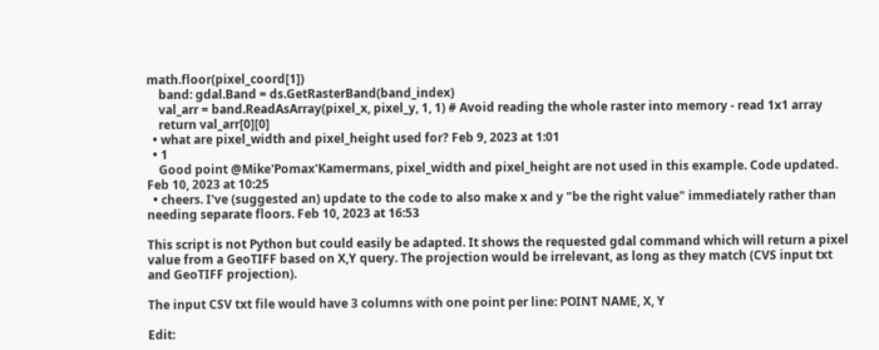math.floor(pixel_coord[1])
    band: gdal.Band = ds.GetRasterBand(band_index)
    val_arr = band.ReadAsArray(pixel_x, pixel_y, 1, 1) # Avoid reading the whole raster into memory - read 1x1 array
    return val_arr[0][0]
  • what are pixel_width and pixel_height used for? Feb 9, 2023 at 1:01
  • 1
    Good point @Mike'Pomax'Kamermans, pixel_width and pixel_height are not used in this example. Code updated. Feb 10, 2023 at 10:25
  • cheers. I've (suggested an) update to the code to also make x and y "be the right value" immediately rather than needing separate floors. Feb 10, 2023 at 16:53

This script is not Python but could easily be adapted. It shows the requested gdal command which will return a pixel value from a GeoTIFF based on X,Y query. The projection would be irrelevant, as long as they match (CVS input txt and GeoTIFF projection).

The input CSV txt file would have 3 columns with one point per line: POINT NAME, X, Y

Edit: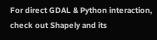For direct GDAL & Python interaction, check out Shapely and its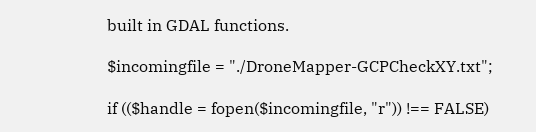built in GDAL functions.

$incomingfile = "./DroneMapper-GCPCheckXY.txt";

if (($handle = fopen($incomingfile, "r")) !== FALSE)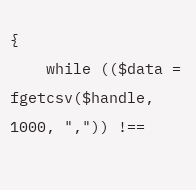{
    while (($data = fgetcsv($handle, 1000, ",")) !==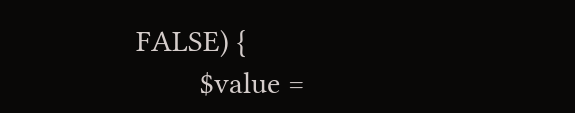FALSE) {
        $value =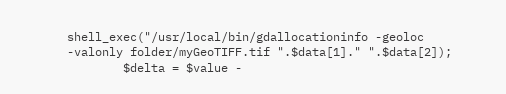shell_exec("/usr/local/bin/gdallocationinfo -geoloc -valonly folder/myGeoTIFF.tif ".$data[1]." ".$data[2]);
        $delta = $value -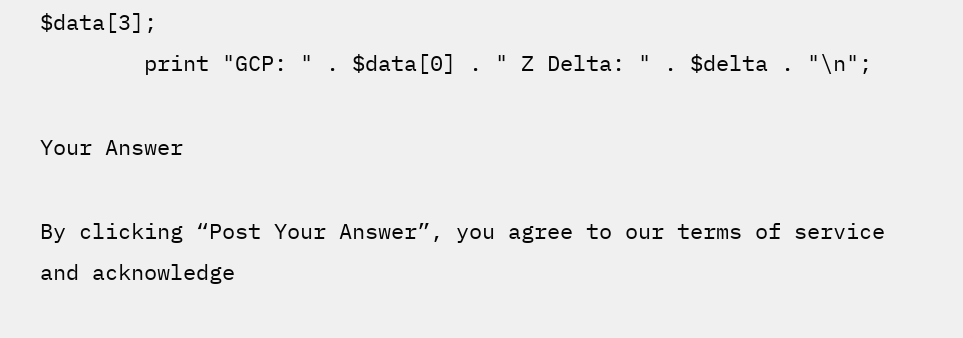$data[3];
        print "GCP: " . $data[0] . " Z Delta: " . $delta . "\n";

Your Answer

By clicking “Post Your Answer”, you agree to our terms of service and acknowledge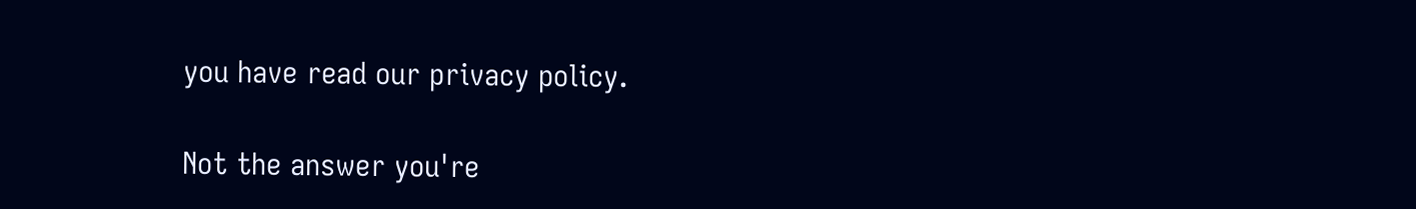you have read our privacy policy.

Not the answer you're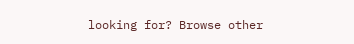looking for? Browse other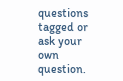questions tagged or ask your own question.